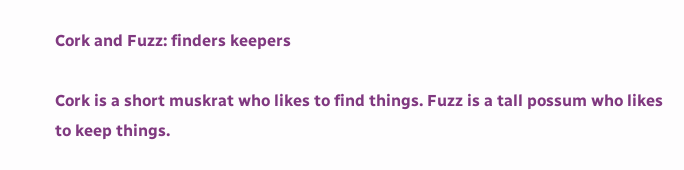Cork and Fuzz: finders keepers

Cork is a short muskrat who likes to find things. Fuzz is a tall possum who likes to keep things.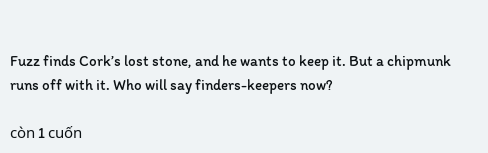Fuzz finds Cork’s lost stone, and he wants to keep it. But a chipmunk runs off with it. Who will say finders-keepers now?

còn 1 cuốn